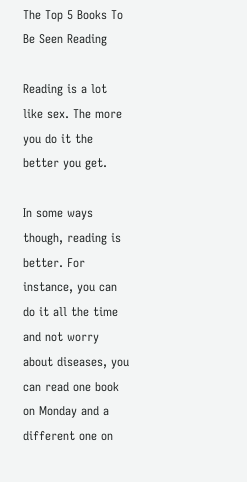The Top 5 Books To Be Seen Reading

Reading is a lot like sex. The more you do it the better you get.

In some ways though, reading is better. For instance, you can do it all the time and not worry about diseases, you can read one book on Monday and a different one on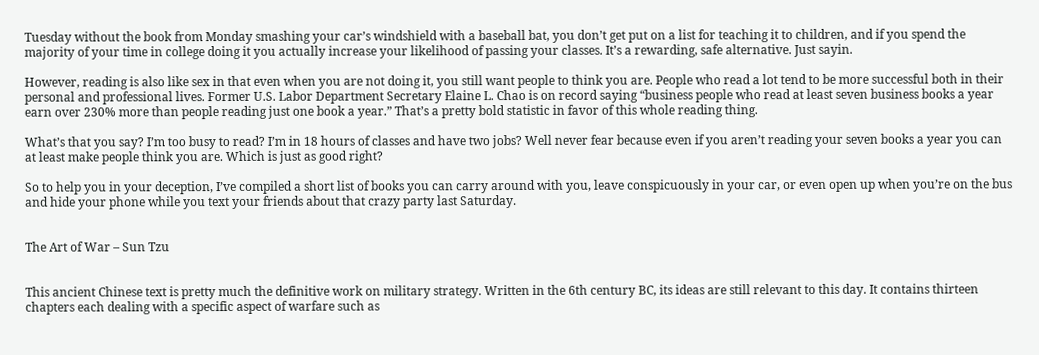Tuesday without the book from Monday smashing your car’s windshield with a baseball bat, you don’t get put on a list for teaching it to children, and if you spend the majority of your time in college doing it you actually increase your likelihood of passing your classes. It’s a rewarding, safe alternative. Just sayin.

However, reading is also like sex in that even when you are not doing it, you still want people to think you are. People who read a lot tend to be more successful both in their personal and professional lives. Former U.S. Labor Department Secretary Elaine L. Chao is on record saying “business people who read at least seven business books a year earn over 230% more than people reading just one book a year.” That’s a pretty bold statistic in favor of this whole reading thing.

What’s that you say? I’m too busy to read? I’m in 18 hours of classes and have two jobs? Well never fear because even if you aren’t reading your seven books a year you can at least make people think you are. Which is just as good right?

So to help you in your deception, I’ve compiled a short list of books you can carry around with you, leave conspicuously in your car, or even open up when you’re on the bus and hide your phone while you text your friends about that crazy party last Saturday.


The Art of War – Sun Tzu


This ancient Chinese text is pretty much the definitive work on military strategy. Written in the 6th century BC, its ideas are still relevant to this day. It contains thirteen chapters each dealing with a specific aspect of warfare such as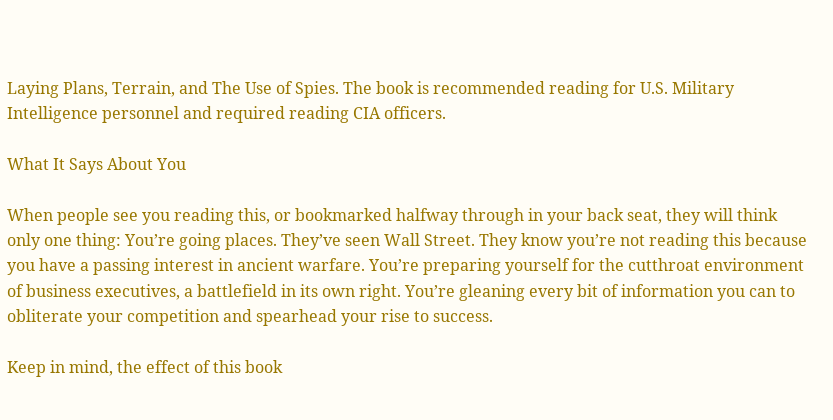Laying Plans, Terrain, and The Use of Spies. The book is recommended reading for U.S. Military Intelligence personnel and required reading CIA officers.

What It Says About You

When people see you reading this, or bookmarked halfway through in your back seat, they will think only one thing: You’re going places. They’ve seen Wall Street. They know you’re not reading this because you have a passing interest in ancient warfare. You’re preparing yourself for the cutthroat environment of business executives, a battlefield in its own right. You’re gleaning every bit of information you can to obliterate your competition and spearhead your rise to success.

Keep in mind, the effect of this book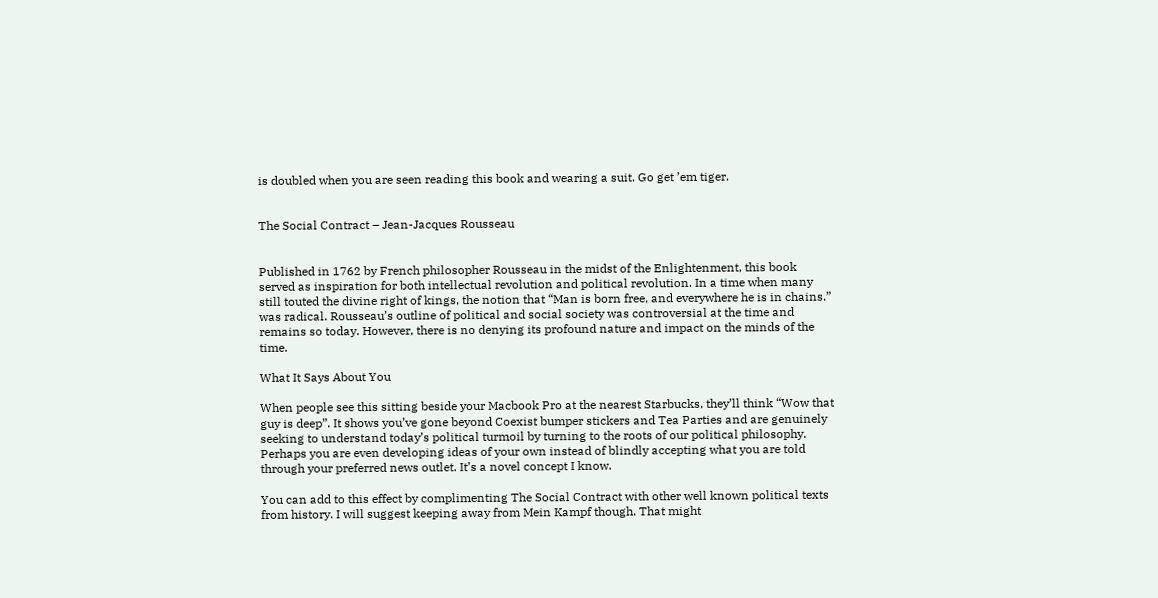is doubled when you are seen reading this book and wearing a suit. Go get ’em tiger.


The Social Contract – Jean-Jacques Rousseau


Published in 1762 by French philosopher Rousseau in the midst of the Enlightenment, this book served as inspiration for both intellectual revolution and political revolution. In a time when many still touted the divine right of kings, the notion that “Man is born free, and everywhere he is in chains.” was radical. Rousseau’s outline of political and social society was controversial at the time and remains so today. However, there is no denying its profound nature and impact on the minds of the time.

What It Says About You

When people see this sitting beside your Macbook Pro at the nearest Starbucks, they’ll think “Wow that guy is deep”. It shows you’ve gone beyond Coexist bumper stickers and Tea Parties and are genuinely seeking to understand today’s political turmoil by turning to the roots of our political philosophy. Perhaps you are even developing ideas of your own instead of blindly accepting what you are told through your preferred news outlet. It’s a novel concept I know.

You can add to this effect by complimenting The Social Contract with other well known political texts from history. I will suggest keeping away from Mein Kampf though. That might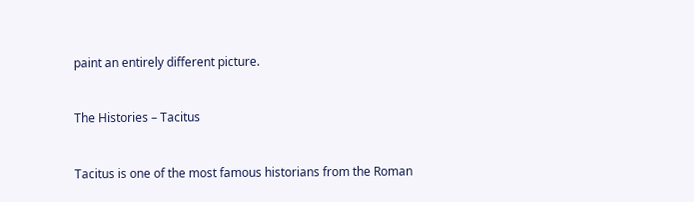paint an entirely different picture.


The Histories – Tacitus


Tacitus is one of the most famous historians from the Roman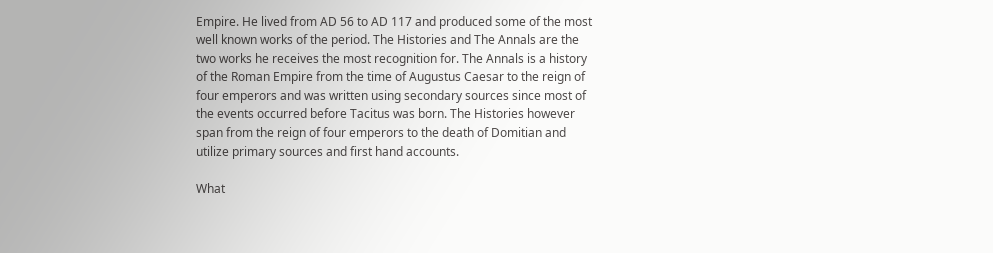Empire. He lived from AD 56 to AD 117 and produced some of the most well known works of the period. The Histories and The Annals are the two works he receives the most recognition for. The Annals is a history of the Roman Empire from the time of Augustus Caesar to the reign of four emperors and was written using secondary sources since most of the events occurred before Tacitus was born. The Histories however span from the reign of four emperors to the death of Domitian and utilize primary sources and first hand accounts.

What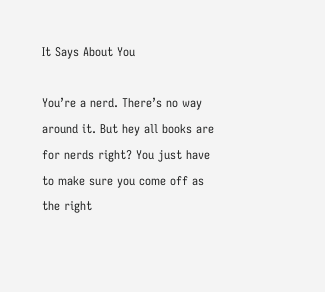It Says About You

You’re a nerd. There’s no way around it. But hey all books are for nerds right? You just have to make sure you come off as the right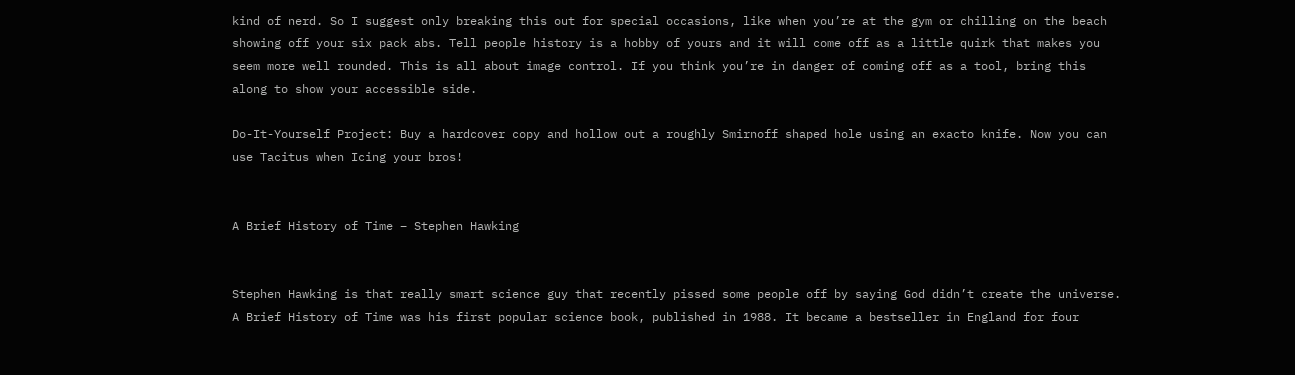kind of nerd. So I suggest only breaking this out for special occasions, like when you’re at the gym or chilling on the beach showing off your six pack abs. Tell people history is a hobby of yours and it will come off as a little quirk that makes you seem more well rounded. This is all about image control. If you think you’re in danger of coming off as a tool, bring this along to show your accessible side.

Do-It-Yourself Project: Buy a hardcover copy and hollow out a roughly Smirnoff shaped hole using an exacto knife. Now you can use Tacitus when Icing your bros!


A Brief History of Time – Stephen Hawking


Stephen Hawking is that really smart science guy that recently pissed some people off by saying God didn’t create the universe. A Brief History of Time was his first popular science book, published in 1988. It became a bestseller in England for four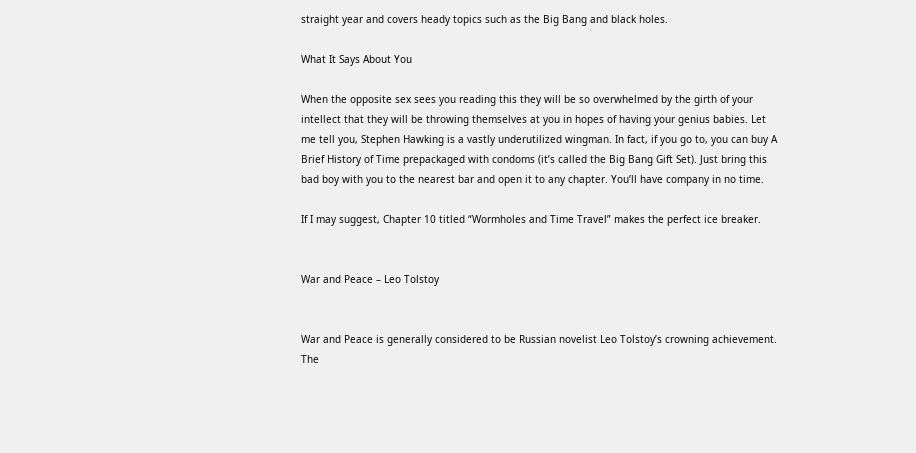straight year and covers heady topics such as the Big Bang and black holes.

What It Says About You

When the opposite sex sees you reading this they will be so overwhelmed by the girth of your intellect that they will be throwing themselves at you in hopes of having your genius babies. Let me tell you, Stephen Hawking is a vastly underutilized wingman. In fact, if you go to, you can buy A Brief History of Time prepackaged with condoms (it’s called the Big Bang Gift Set). Just bring this bad boy with you to the nearest bar and open it to any chapter. You’ll have company in no time.

If I may suggest, Chapter 10 titled “Wormholes and Time Travel” makes the perfect ice breaker.


War and Peace – Leo Tolstoy


War and Peace is generally considered to be Russian novelist Leo Tolstoy’s crowning achievement. The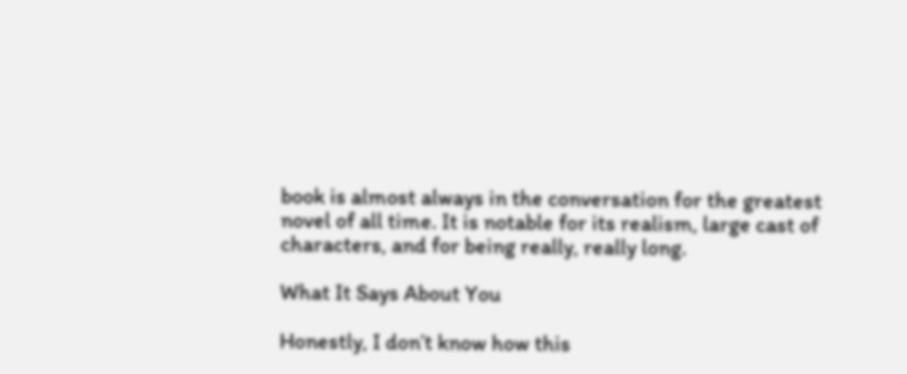book is almost always in the conversation for the greatest novel of all time. It is notable for its realism, large cast of characters, and for being really, really long.

What It Says About You

Honestly, I don’t know how this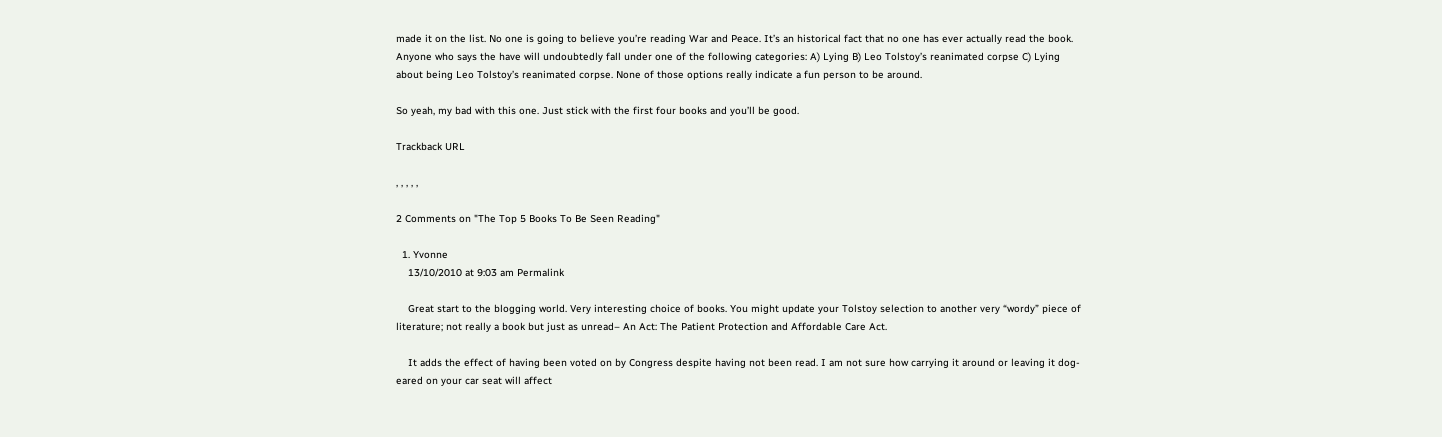made it on the list. No one is going to believe you’re reading War and Peace. It’s an historical fact that no one has ever actually read the book. Anyone who says the have will undoubtedly fall under one of the following categories: A) Lying B) Leo Tolstoy’s reanimated corpse C) Lying about being Leo Tolstoy’s reanimated corpse. None of those options really indicate a fun person to be around.

So yeah, my bad with this one. Just stick with the first four books and you’ll be good.

Trackback URL

, , , , ,

2 Comments on "The Top 5 Books To Be Seen Reading"

  1. Yvonne
    13/10/2010 at 9:03 am Permalink

    Great start to the blogging world. Very interesting choice of books. You might update your Tolstoy selection to another very “wordy” piece of literature; not really a book but just as unread– An Act: The Patient Protection and Affordable Care Act.

    It adds the effect of having been voted on by Congress despite having not been read. I am not sure how carrying it around or leaving it dog-eared on your car seat will affect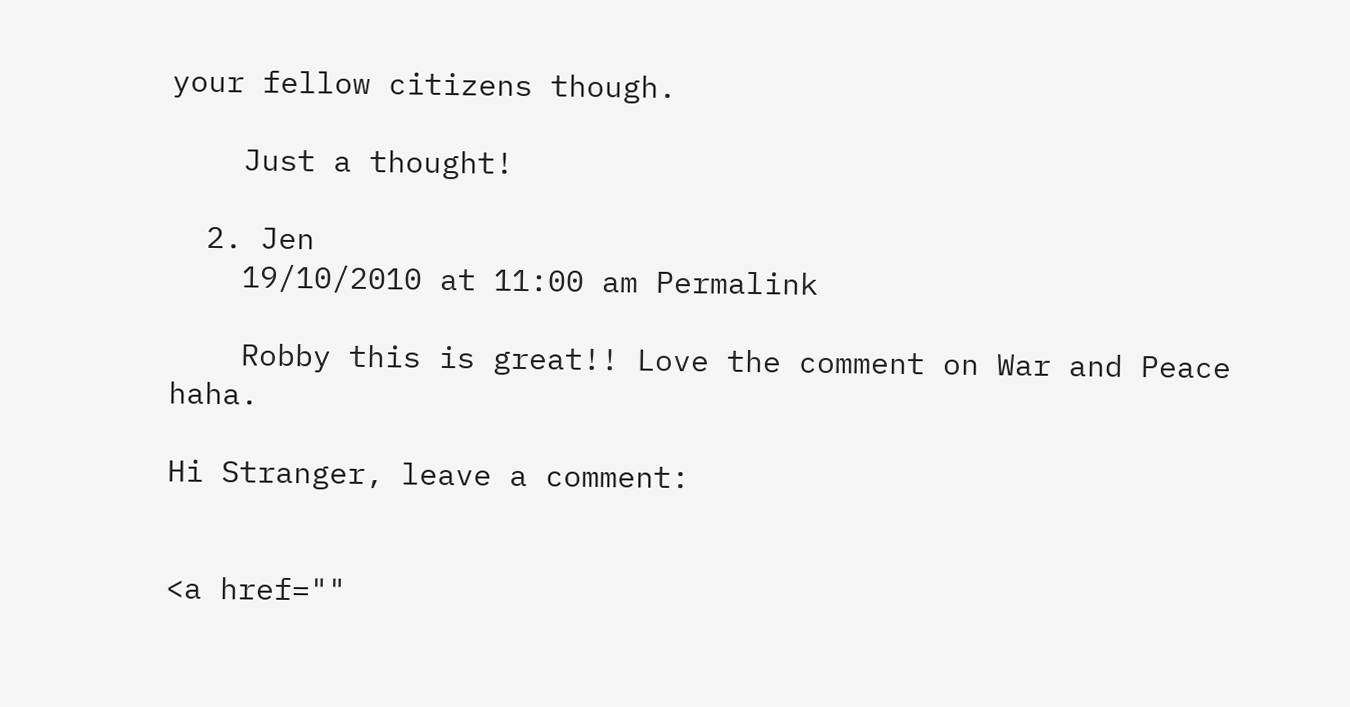your fellow citizens though.

    Just a thought!

  2. Jen
    19/10/2010 at 11:00 am Permalink

    Robby this is great!! Love the comment on War and Peace haha.

Hi Stranger, leave a comment:


<a href=""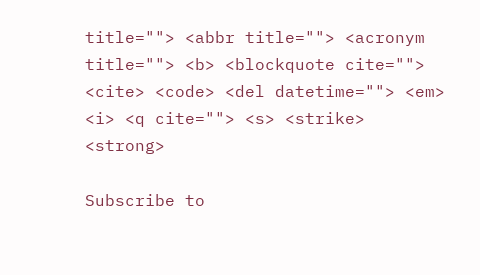title=""> <abbr title=""> <acronym title=""> <b> <blockquote cite=""> <cite> <code> <del datetime=""> <em> <i> <q cite=""> <s> <strike> <strong>

Subscribe to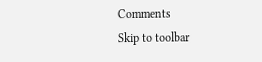Comments
Skip to toolbar